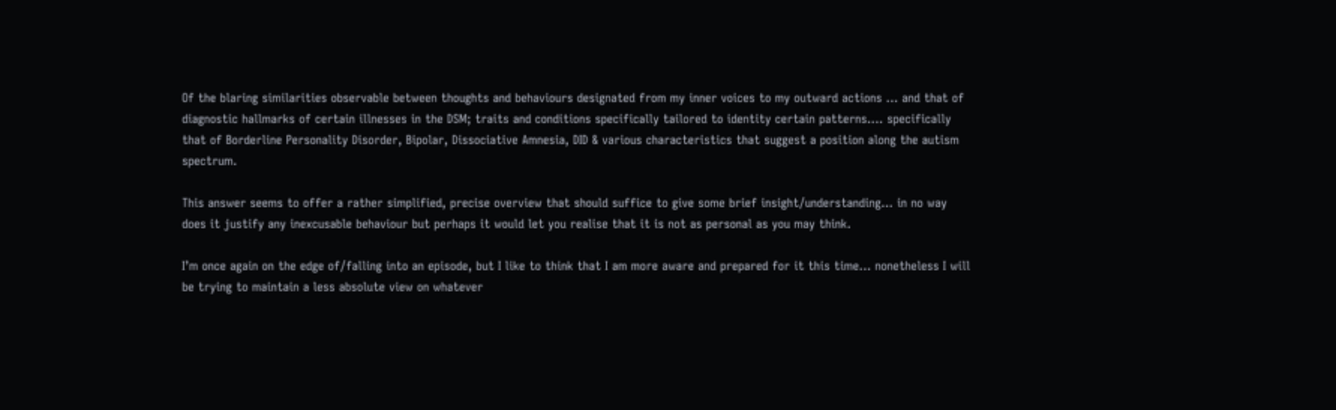Of the blaring similarities observable between thoughts and behaviours designated from my inner voices to my outward actions … and that of diagnostic hallmarks of certain illnesses in the DSM; traits and conditions specifically tailored to identity certain patterns…. specifically that of Borderline Personality Disorder, Bipolar, Dissociative Amnesia, DID & various characteristics that suggest a position along the autism spectrum.

This answer seems to offer a rather simplified, precise overview that should suffice to give some brief insight/understanding… in no way does it justify any inexcusable behaviour but perhaps it would let you realise that it is not as personal as you may think.

I’m once again on the edge of/falling into an episode, but I like to think that I am more aware and prepared for it this time… nonetheless I will be trying to maintain a less absolute view on whatever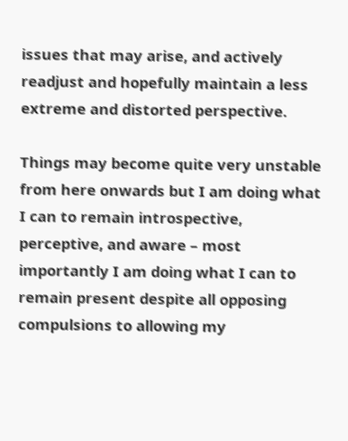issues that may arise, and actively readjust and hopefully maintain a less extreme and distorted perspective.

Things may become quite very unstable from here onwards but I am doing what I can to remain introspective, perceptive, and aware – most importantly I am doing what I can to remain present despite all opposing compulsions to allowing my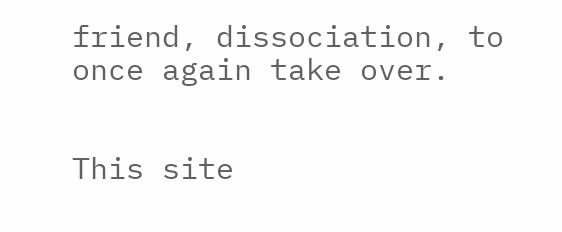friend, dissociation, to once again take over.


This site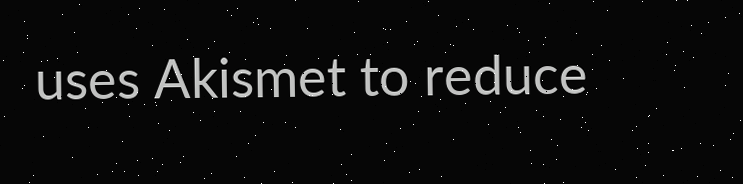uses Akismet to reduce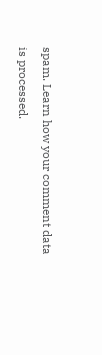spam. Learn how your comment data is processed.